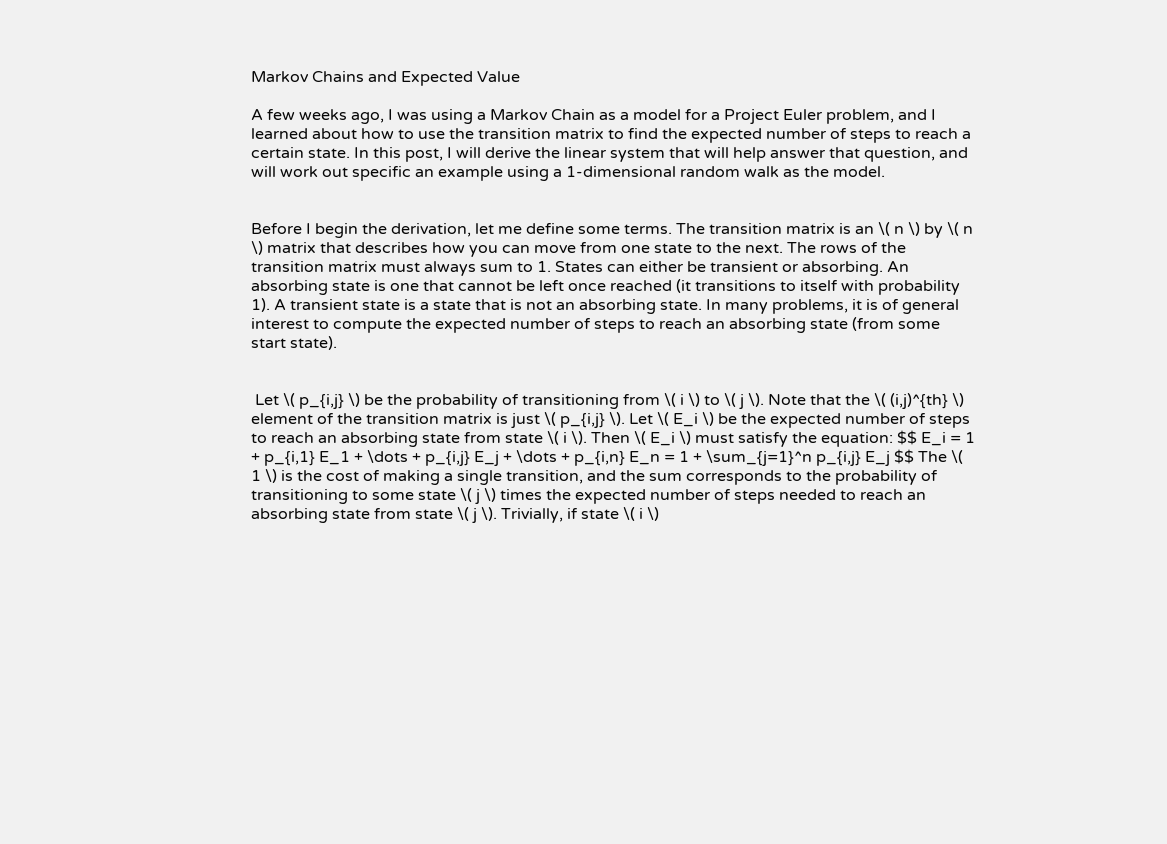Markov Chains and Expected Value

A few weeks ago, I was using a Markov Chain as a model for a Project Euler problem, and I learned about how to use the transition matrix to find the expected number of steps to reach a certain state. In this post, I will derive the linear system that will help answer that question, and will work out specific an example using a 1-dimensional random walk as the model.


Before I begin the derivation, let me define some terms. The transition matrix is an \( n \) by \( n \) matrix that describes how you can move from one state to the next. The rows of the transition matrix must always sum to 1. States can either be transient or absorbing. An absorbing state is one that cannot be left once reached (it transitions to itself with probability 1). A transient state is a state that is not an absorbing state. In many problems, it is of general interest to compute the expected number of steps to reach an absorbing state (from some start state).


 Let \( p_{i,j} \) be the probability of transitioning from \( i \) to \( j \). Note that the \( (i,j)^{th} \) element of the transition matrix is just \( p_{i,j} \). Let \( E_i \) be the expected number of steps to reach an absorbing state from state \( i \). Then \( E_i \) must satisfy the equation: $$ E_i = 1 + p_{i,1} E_1 + \dots + p_{i,j} E_j + \dots + p_{i,n} E_n = 1 + \sum_{j=1}^n p_{i,j} E_j $$ The \( 1 \) is the cost of making a single transition, and the sum corresponds to the probability of transitioning to some state \( j \) times the expected number of steps needed to reach an absorbing state from state \( j \). Trivially, if state \( i \)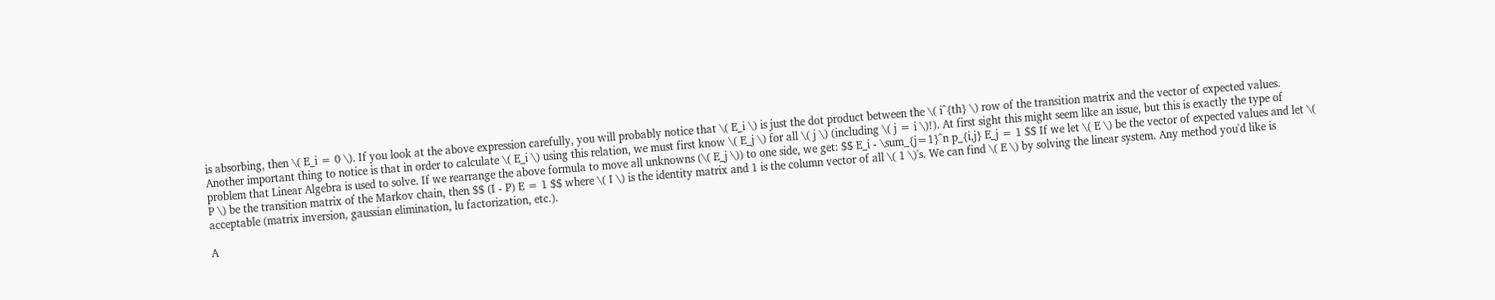is absorbing, then \( E_i = 0 \). If you look at the above expression carefully, you will probably notice that \( E_i \) is just the dot product between the \( i^{th} \) row of the transition matrix and the vector of expected values. Another important thing to notice is that in order to calculate \( E_i \) using this relation, we must first know \( E_j \) for all \( j \) (including \( j = i \)!). At first sight this might seem like an issue, but this is exactly the type of problem that Linear Algebra is used to solve. If we rearrange the above formula to move all unknowns (\( E_j \)) to one side, we get: $$ E_i - \sum_{j=1}^n p_{i,j} E_j = 1 $$ If we let \( E \) be the vector of expected values and let \( P \) be the transition matrix of the Markov chain, then $$ (I - P) E = 1 $$ where \( I \) is the identity matrix and 1 is the column vector of all \( 1 \)'s. We can find \( E \) by solving the linear system. Any method you'd like is acceptable (matrix inversion, gaussian elimination, lu factorization, etc.).

A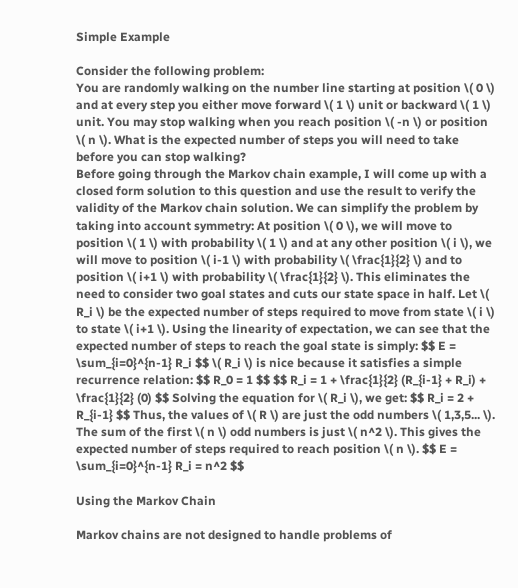Simple Example

Consider the following problem:
You are randomly walking on the number line starting at position \( 0 \) and at every step you either move forward \( 1 \) unit or backward \( 1 \) unit. You may stop walking when you reach position \( -n \) or position \( n \). What is the expected number of steps you will need to take before you can stop walking?
Before going through the Markov chain example, I will come up with a closed form solution to this question and use the result to verify the validity of the Markov chain solution. We can simplify the problem by taking into account symmetry: At position \( 0 \), we will move to position \( 1 \) with probability \( 1 \) and at any other position \( i \), we will move to position \( i-1 \) with probability \( \frac{1}{2} \) and to position \( i+1 \) with probability \( \frac{1}{2} \). This eliminates the need to consider two goal states and cuts our state space in half. Let \( R_i \) be the expected number of steps required to move from state \( i \) to state \( i+1 \). Using the linearity of expectation, we can see that the expected number of steps to reach the goal state is simply: $$ E = \sum_{i=0}^{n-1} R_i $$ \( R_i \) is nice because it satisfies a simple recurrence relation: $$ R_0 = 1 $$ $$ R_i = 1 + \frac{1}{2} (R_{i-1} + R_i) + \frac{1}{2} (0) $$ Solving the equation for \( R_i \), we get: $$ R_i = 2 + R_{i-1} $$ Thus, the values of \( R \) are just the odd numbers \( 1,3,5... \). The sum of the first \( n \) odd numbers is just \( n^2 \). This gives the expected number of steps required to reach position \( n \). $$ E = \sum_{i=0}^{n-1} R_i = n^2 $$

Using the Markov Chain

Markov chains are not designed to handle problems of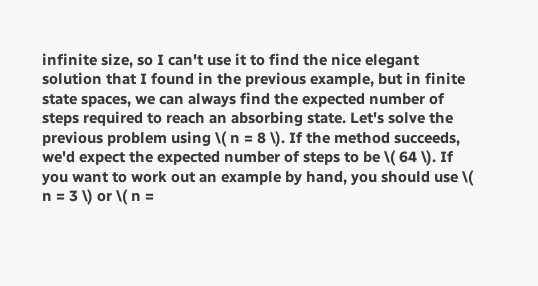infinite size, so I can't use it to find the nice elegant solution that I found in the previous example, but in finite state spaces, we can always find the expected number of steps required to reach an absorbing state. Let's solve the previous problem using \( n = 8 \). If the method succeeds, we'd expect the expected number of steps to be \( 64 \). If you want to work out an example by hand, you should use \( n = 3 \) or \( n =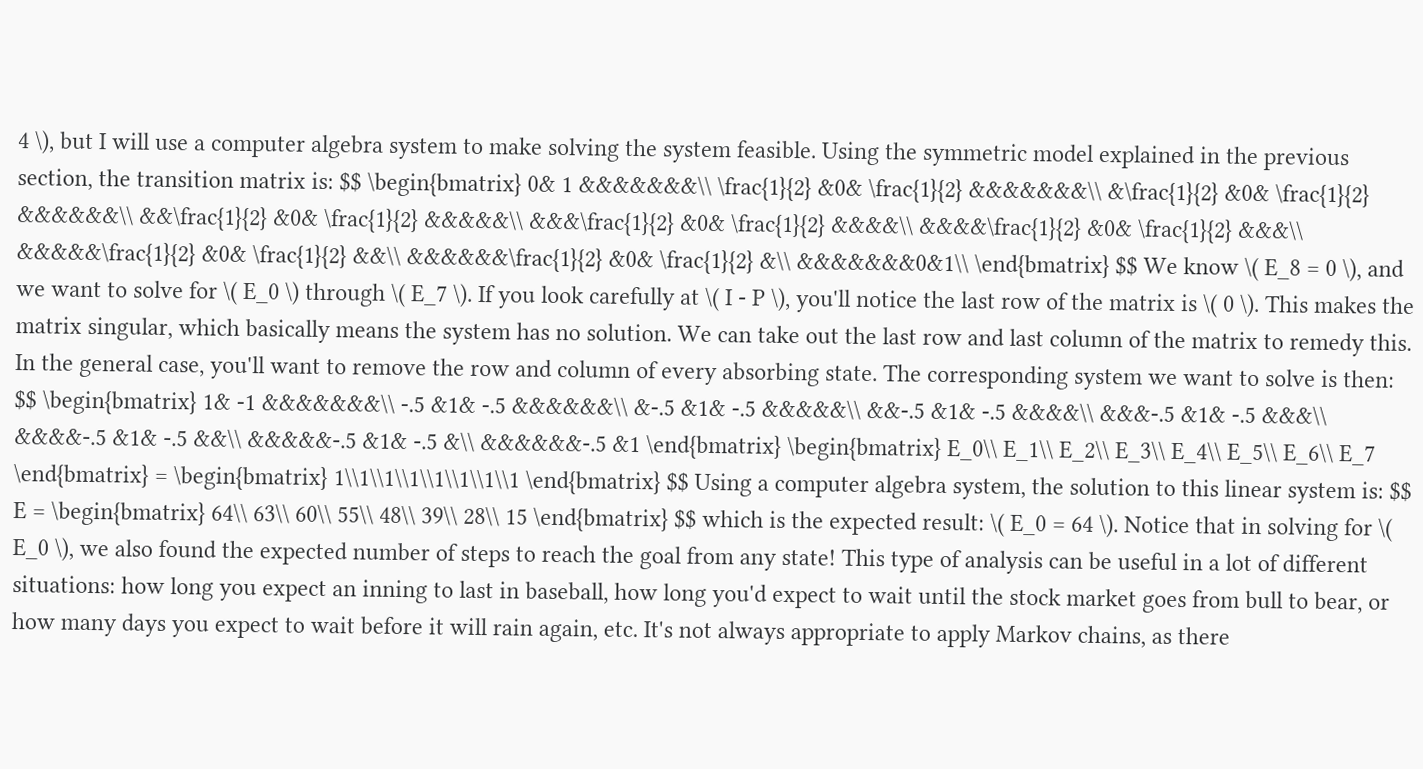4 \), but I will use a computer algebra system to make solving the system feasible. Using the symmetric model explained in the previous section, the transition matrix is: $$ \begin{bmatrix} 0& 1 &&&&&&&\\ \frac{1}{2} &0& \frac{1}{2} &&&&&&&\\ &\frac{1}{2} &0& \frac{1}{2} &&&&&&\\ &&\frac{1}{2} &0& \frac{1}{2} &&&&&\\ &&&\frac{1}{2} &0& \frac{1}{2} &&&&\\ &&&&\frac{1}{2} &0& \frac{1}{2} &&&\\ &&&&&\frac{1}{2} &0& \frac{1}{2} &&\\ &&&&&&\frac{1}{2} &0& \frac{1}{2} &\\ &&&&&&&0&1\\ \end{bmatrix} $$ We know \( E_8 = 0 \), and we want to solve for \( E_0 \) through \( E_7 \). If you look carefully at \( I - P \), you'll notice the last row of the matrix is \( 0 \). This makes the matrix singular, which basically means the system has no solution. We can take out the last row and last column of the matrix to remedy this. In the general case, you'll want to remove the row and column of every absorbing state. The corresponding system we want to solve is then: $$ \begin{bmatrix} 1& -1 &&&&&&&\\ -.5 &1& -.5 &&&&&&\\ &-.5 &1& -.5 &&&&&\\ &&-.5 &1& -.5 &&&&\\ &&&-.5 &1& -.5 &&&\\ &&&&-.5 &1& -.5 &&\\ &&&&&-.5 &1& -.5 &\\ &&&&&&-.5 &1 \end{bmatrix} \begin{bmatrix} E_0\\ E_1\\ E_2\\ E_3\\ E_4\\ E_5\\ E_6\\ E_7 \end{bmatrix} = \begin{bmatrix} 1\\1\\1\\1\\1\\1\\1\\1 \end{bmatrix} $$ Using a computer algebra system, the solution to this linear system is: $$ E = \begin{bmatrix} 64\\ 63\\ 60\\ 55\\ 48\\ 39\\ 28\\ 15 \end{bmatrix} $$ which is the expected result: \( E_0 = 64 \). Notice that in solving for \( E_0 \), we also found the expected number of steps to reach the goal from any state! This type of analysis can be useful in a lot of different situations: how long you expect an inning to last in baseball, how long you'd expect to wait until the stock market goes from bull to bear, or how many days you expect to wait before it will rain again, etc. It's not always appropriate to apply Markov chains, as there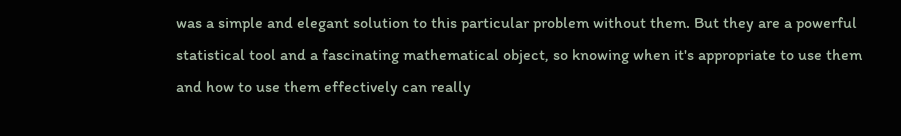was a simple and elegant solution to this particular problem without them. But they are a powerful statistical tool and a fascinating mathematical object, so knowing when it's appropriate to use them and how to use them effectively can really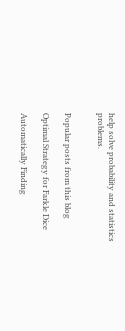help solve probability and statistics problems.


Popular posts from this blog

Optimal Strategy for Farkle Dice

Automatically Finding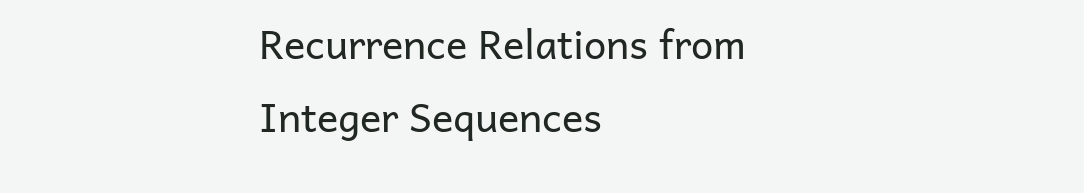Recurrence Relations from Integer Sequences